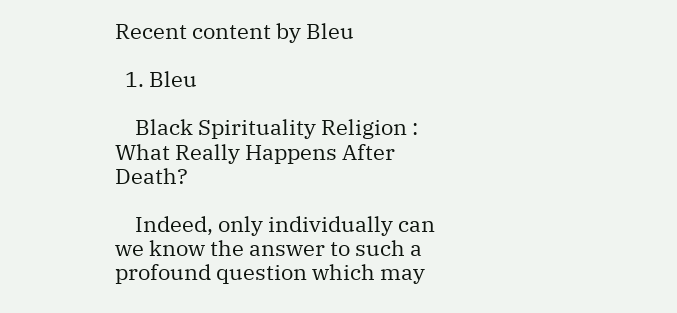Recent content by Bleu

  1. Bleu

    Black Spirituality Religion : What Really Happens After Death?

    Indeed, only individually can we know the answer to such a profound question which may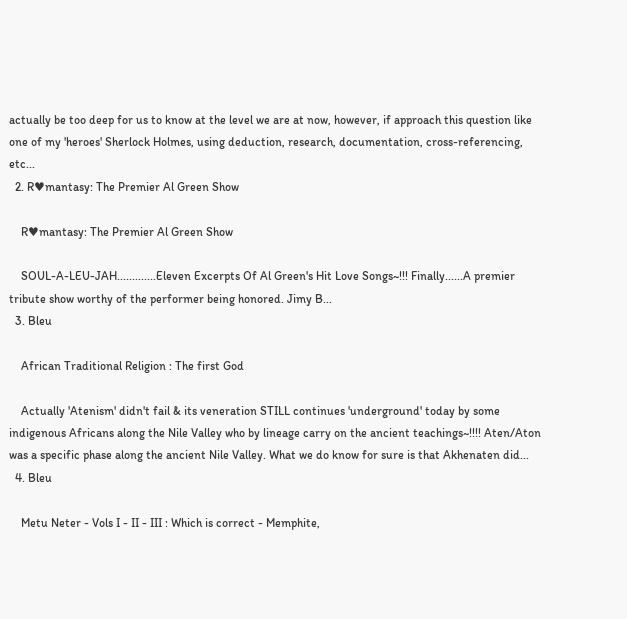actually be too deep for us to know at the level we are at now, however, if approach this question like one of my 'heroes' Sherlock Holmes, using deduction, research, documentation, cross-referencing, etc...
  2. R♥mantasy: The Premier Al Green Show

    R♥mantasy: The Premier Al Green Show

    SOUL-A-LEU-JAH.............Eleven Excerpts Of Al Green's Hit Love Songs~!!! Finally......A premier tribute show worthy of the performer being honored. Jimy B...
  3. Bleu

    African Traditional Religion : The first God

    Actually 'Atenism' didn't fail & its veneration STILL continues 'underground' today by some indigenous Africans along the Nile Valley who by lineage carry on the ancient teachings~!!!! Aten/Aton was a specific phase along the ancient Nile Valley. What we do know for sure is that Akhenaten did...
  4. Bleu

    Metu Neter - Vols I - II - III : Which is correct - Memphite,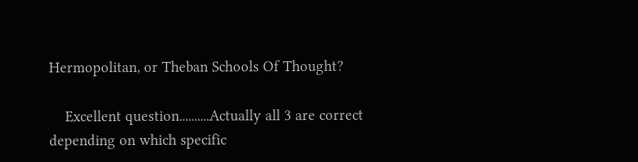Hermopolitan, or Theban Schools Of Thought?

    Excellent question..........Actually all 3 are correct depending on which specific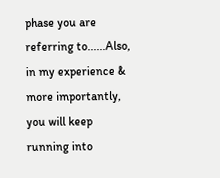phase you are referring to......Also, in my experience & more importantly, you will keep running into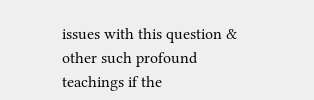issues with this question & other such profound teachings if the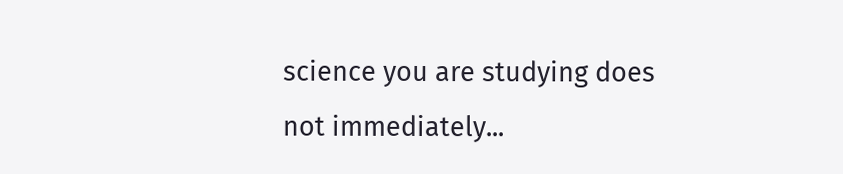science you are studying does not immediately...